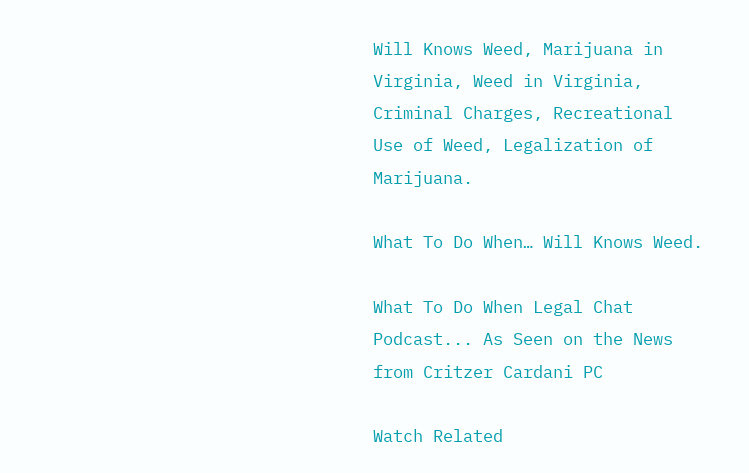Will Knows Weed, Marijuana in Virginia, Weed in Virginia, Criminal Charges, Recreational Use of Weed, Legalization of Marijuana.

What To Do When… Will Knows Weed.

What To Do When Legal Chat Podcast... As Seen on the News from Critzer Cardani PC

Watch Related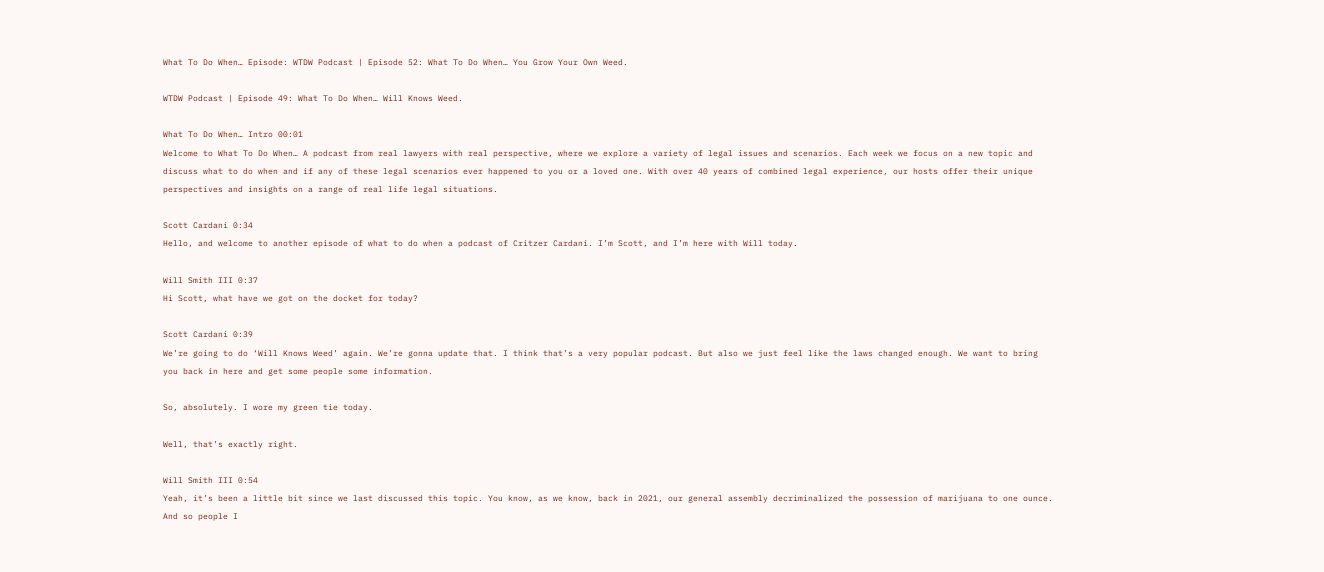What To Do When… Episode: WTDW Podcast | Episode 52: What To Do When… You Grow Your Own Weed.

WTDW Podcast | Episode 49: What To Do When… Will Knows Weed.

What To Do When… Intro 00:01
Welcome to What To Do When… A podcast from real lawyers with real perspective, where we explore a variety of legal issues and scenarios. Each week we focus on a new topic and discuss what to do when and if any of these legal scenarios ever happened to you or a loved one. With over 40 years of combined legal experience, our hosts offer their unique perspectives and insights on a range of real life legal situations.

Scott Cardani 0:34
Hello, and welcome to another episode of what to do when a podcast of Critzer Cardani. I’m Scott, and I’m here with Will today.

Will Smith III 0:37
Hi Scott, what have we got on the docket for today?

Scott Cardani 0:39
We’re going to do ‘Will Knows Weed’ again. We’re gonna update that. I think that’s a very popular podcast. But also we just feel like the laws changed enough. We want to bring you back in here and get some people some information.

So, absolutely. I wore my green tie today.

Well, that’s exactly right.

Will Smith III 0:54
Yeah, it’s been a little bit since we last discussed this topic. You know, as we know, back in 2021, our general assembly decriminalized the possession of marijuana to one ounce. And so people I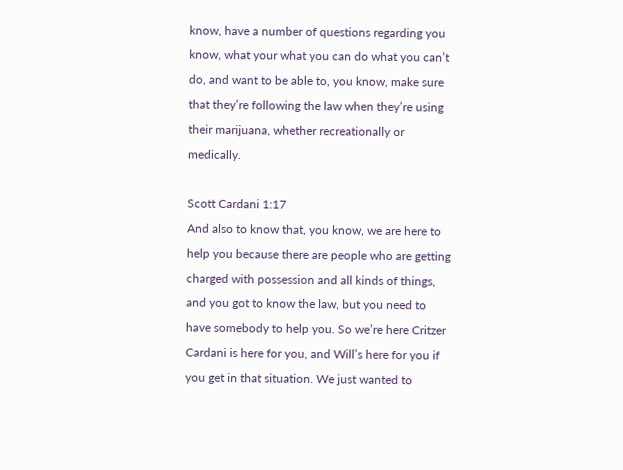know, have a number of questions regarding you know, what your what you can do what you can’t do, and want to be able to, you know, make sure that they’re following the law when they’re using their marijuana, whether recreationally or medically.

Scott Cardani 1:17
And also to know that, you know, we are here to help you because there are people who are getting charged with possession and all kinds of things, and you got to know the law, but you need to have somebody to help you. So we’re here Critzer Cardani is here for you, and Will’s here for you if you get in that situation. We just wanted to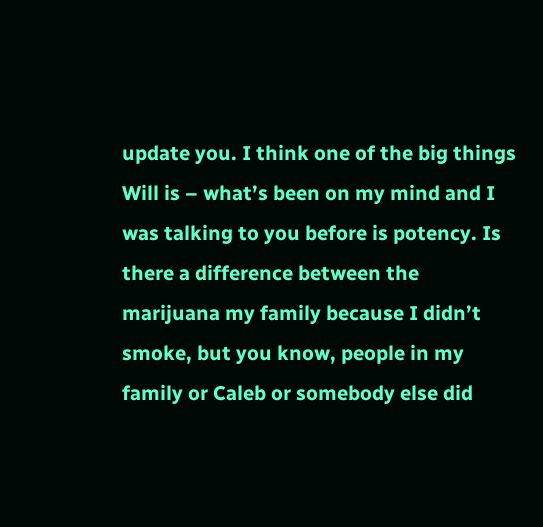update you. I think one of the big things Will is – what’s been on my mind and I was talking to you before is potency. Is there a difference between the marijuana my family because I didn’t smoke, but you know, people in my family or Caleb or somebody else did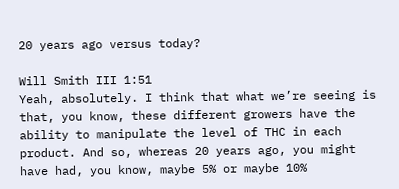20 years ago versus today?

Will Smith III 1:51
Yeah, absolutely. I think that what we’re seeing is that, you know, these different growers have the ability to manipulate the level of THC in each product. And so, whereas 20 years ago, you might have had, you know, maybe 5% or maybe 10%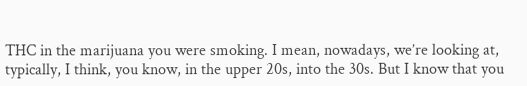THC in the marijuana you were smoking. I mean, nowadays, we’re looking at, typically, I think, you know, in the upper 20s, into the 30s. But I know that you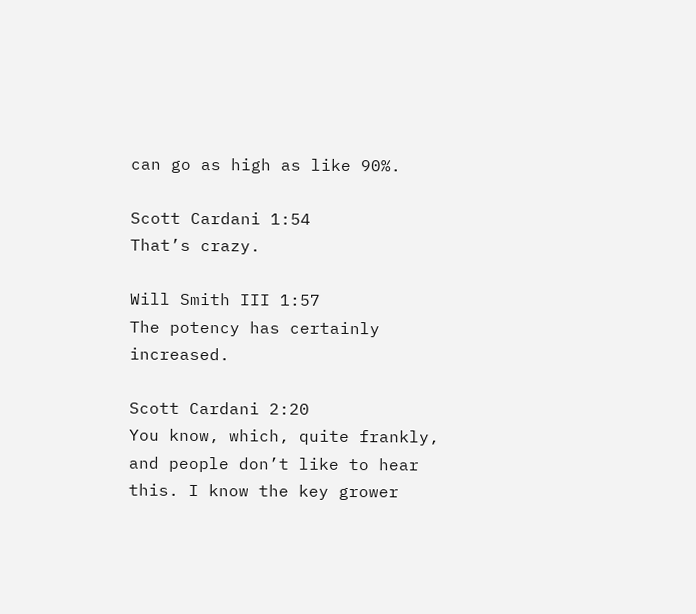can go as high as like 90%.

Scott Cardani 1:54
That’s crazy.

Will Smith III 1:57
The potency has certainly increased.

Scott Cardani 2:20
You know, which, quite frankly, and people don’t like to hear this. I know the key grower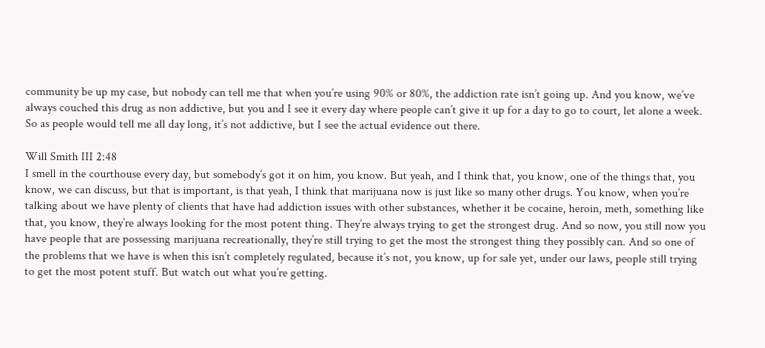community be up my case, but nobody can tell me that when you’re using 90% or 80%, the addiction rate isn’t going up. And you know, we’ve always couched this drug as non addictive, but you and I see it every day where people can’t give it up for a day to go to court, let alone a week. So as people would tell me all day long, it’s not addictive, but I see the actual evidence out there.

Will Smith III 2:48
I smell in the courthouse every day, but somebody’s got it on him, you know. But yeah, and I think that, you know, one of the things that, you know, we can discuss, but that is important, is that yeah, I think that marijuana now is just like so many other drugs. You know, when you’re talking about we have plenty of clients that have had addiction issues with other substances, whether it be cocaine, heroin, meth, something like that, you know, they’re always looking for the most potent thing. They’re always trying to get the strongest drug. And so now, you still now you have people that are possessing marijuana recreationally, they’re still trying to get the most the strongest thing they possibly can. And so one of the problems that we have is when this isn’t completely regulated, because it’s not, you know, up for sale yet, under our laws, people still trying to get the most potent stuff. But watch out what you’re getting.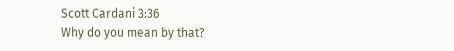Scott Cardani 3:36
Why do you mean by that?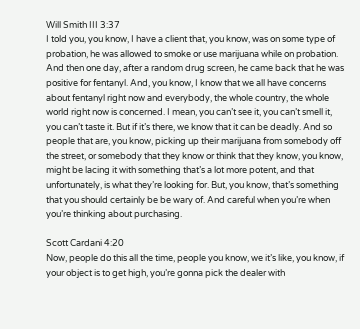Will Smith III 3:37
I told you, you know, I have a client that, you know, was on some type of probation, he was allowed to smoke or use marijuana while on probation. And then one day, after a random drug screen, he came back that he was positive for fentanyl. And, you know, I know that we all have concerns about fentanyl right now and everybody, the whole country, the whole world right now is concerned. I mean, you can’t see it, you can’t smell it, you can’t taste it. But if it’s there, we know that it can be deadly. And so people that are, you know, picking up their marijuana from somebody off the street, or somebody that they know or think that they know, you know, might be lacing it with something that’s a lot more potent, and that unfortunately, is what they’re looking for. But, you know, that’s something that you should certainly be be wary of. And careful when you’re when you’re thinking about purchasing.

Scott Cardani 4:20
Now, people do this all the time, people you know, we it’s like, you know, if your object is to get high, you’re gonna pick the dealer with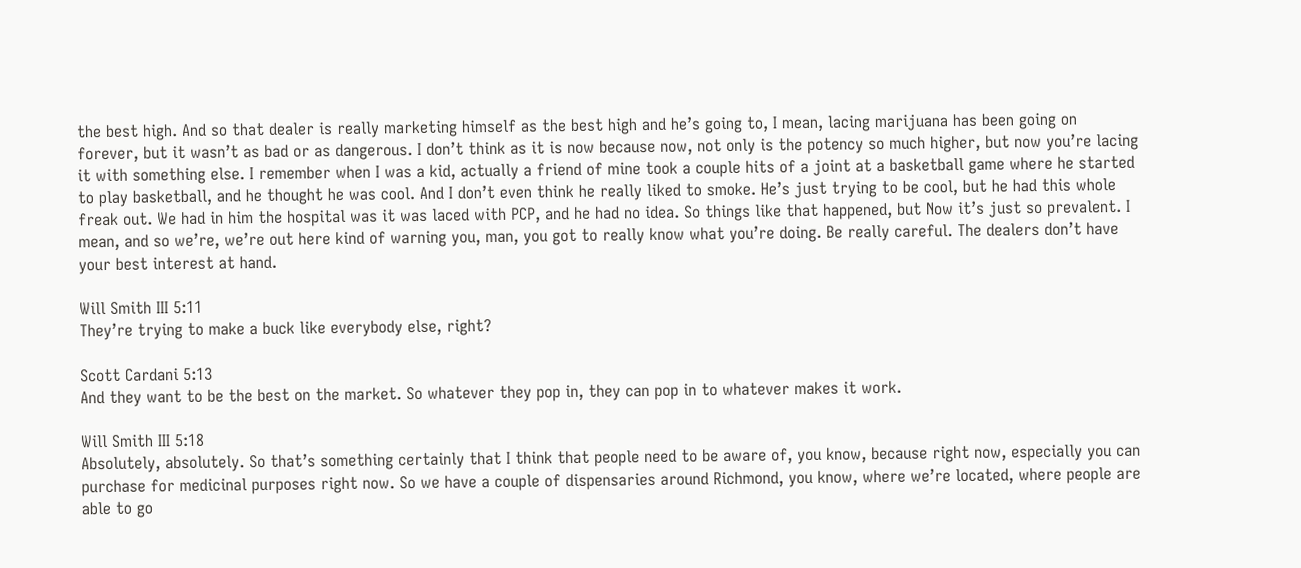the best high. And so that dealer is really marketing himself as the best high and he’s going to, I mean, lacing marijuana has been going on forever, but it wasn’t as bad or as dangerous. I don’t think as it is now because now, not only is the potency so much higher, but now you’re lacing it with something else. I remember when I was a kid, actually a friend of mine took a couple hits of a joint at a basketball game where he started to play basketball, and he thought he was cool. And I don’t even think he really liked to smoke. He’s just trying to be cool, but he had this whole freak out. We had in him the hospital was it was laced with PCP, and he had no idea. So things like that happened, but Now it’s just so prevalent. I mean, and so we’re, we’re out here kind of warning you, man, you got to really know what you’re doing. Be really careful. The dealers don’t have your best interest at hand.

Will Smith III 5:11
They’re trying to make a buck like everybody else, right?

Scott Cardani 5:13
And they want to be the best on the market. So whatever they pop in, they can pop in to whatever makes it work.

Will Smith III 5:18
Absolutely, absolutely. So that’s something certainly that I think that people need to be aware of, you know, because right now, especially you can purchase for medicinal purposes right now. So we have a couple of dispensaries around Richmond, you know, where we’re located, where people are able to go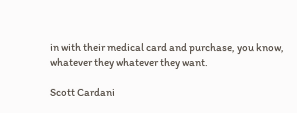in with their medical card and purchase, you know, whatever they whatever they want.

Scott Cardani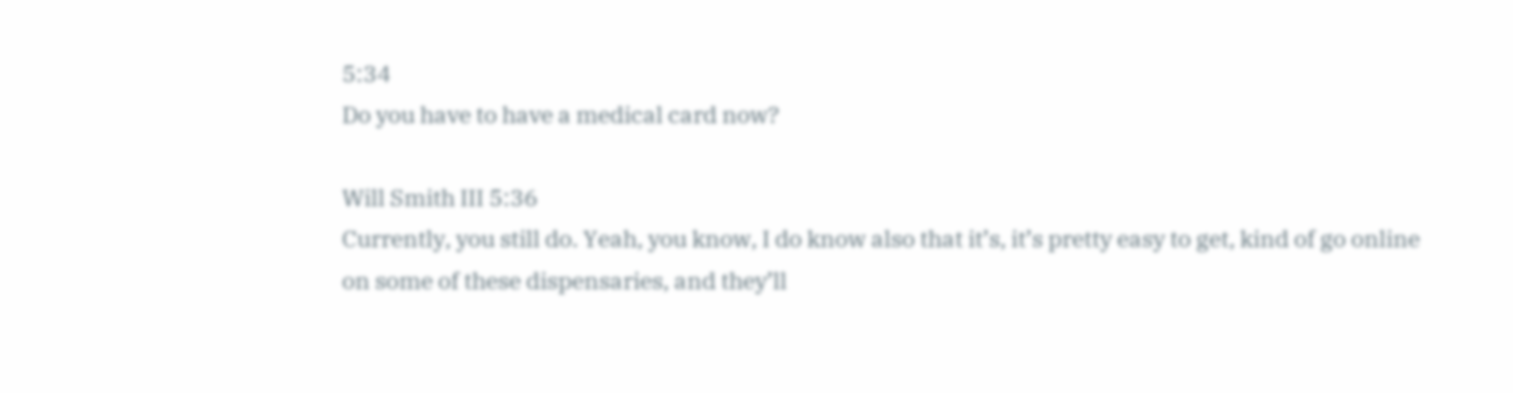5:34
Do you have to have a medical card now?

Will Smith III 5:36
Currently, you still do. Yeah, you know, I do know also that it’s, it’s pretty easy to get, kind of go online on some of these dispensaries, and they’ll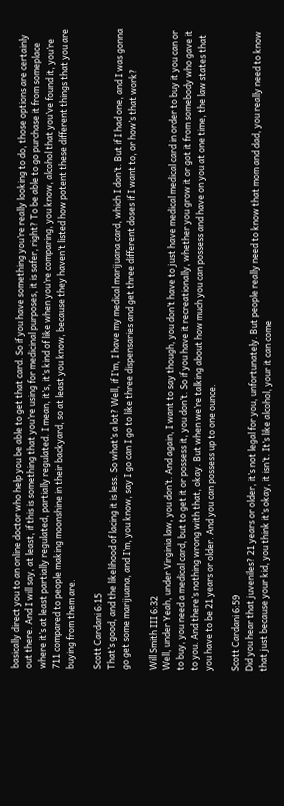basically direct you to an online doctor who help you be able to get that card. So if you have something you’re really looking to do, those options are certainly out there. And I will say, at least, if this is something that you’re using for medicinal purposes, it is safer, right? To be able to go purchase it from someplace where it’s at least partially regulated, partially regulated. I mean, it’s, it’s kind of like when you’re comparing, you know, alcohol that you’ve found it, you’re 711 compared to people making moonshine in their backyard, so at least you know, because they haven’t listed how potent these different things that you are buying from them are.

Scott Cardani 6:15
That’s good, and the likelihood of lacing it is less. So what’s a lot? Well, if I’m, I have my medical marijuana card, which I don’t. But if I had one, and I was gonna go get some marijuana, and I’m, you know, say I go can I go to like three dispensaries and get three different doses if I want to, or how’s that work?

Will Smith III 6:32
Well, under Yeah, under Virginia law, you don’t. And again, I want to say though, you don’t have to just have medical medical card in order to buy it you can or to buy, you need a medical card, but to get it or possess it, you don’t. So if you have it recreationally, whether you grow it or got it from somebody who gave it to you. And there’s nothing wrong with that, okay. But when we’re talking about how much you can possess and have on you at one time, the law states that you have to be 21 years or older. And you can possess up to one ounce.

Scott Cardani 6:59
Did you hear that juveniles? 21 years or older, it’s not legal for you, unfortunately. But people really need to know that mom and dad, you really need to know that just because your kid, you think it’s okay, it isn’t. It’s like alcohol, your it can come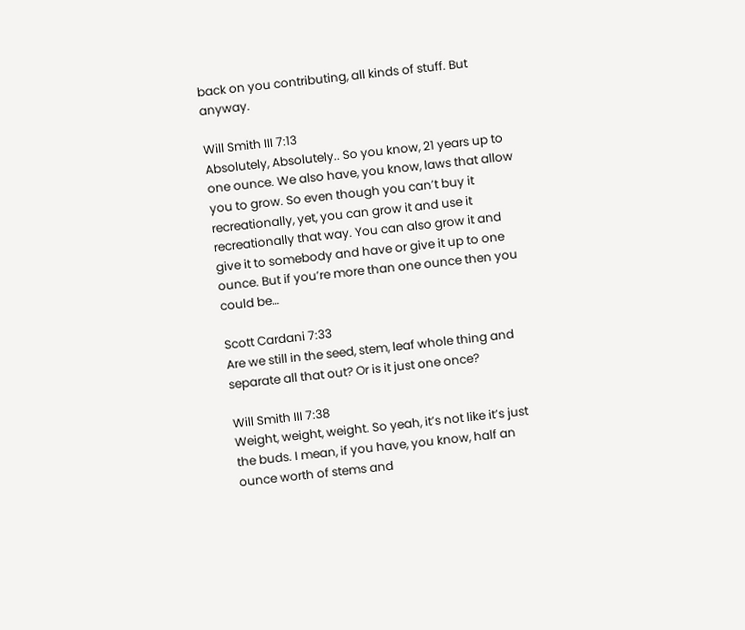back on you contributing, all kinds of stuff. But anyway.

Will Smith III 7:13
Absolutely, Absolutely.. So you know, 21 years up to one ounce. We also have, you know, laws that allow you to grow. So even though you can’t buy it recreationally, yet, you can grow it and use it recreationally that way. You can also grow it and give it to somebody and have or give it up to one ounce. But if you’re more than one ounce then you could be…

Scott Cardani 7:33
Are we still in the seed, stem, leaf whole thing and separate all that out? Or is it just one once?

Will Smith III 7:38
Weight, weight, weight. So yeah, it’s not like it’s just the buds. I mean, if you have, you know, half an ounce worth of stems and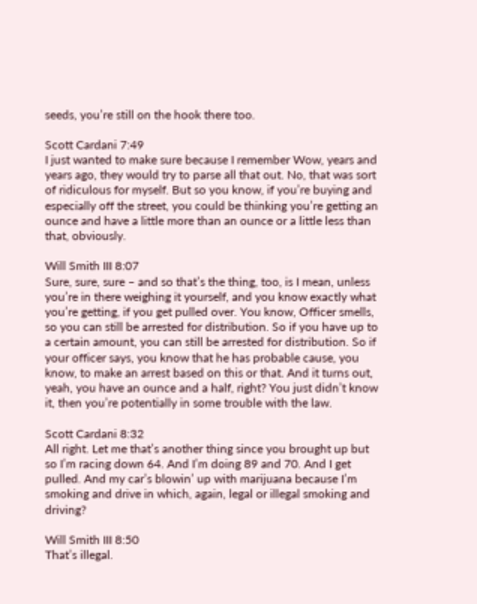seeds, you’re still on the hook there too.

Scott Cardani 7:49
I just wanted to make sure because I remember Wow, years and years ago, they would try to parse all that out. No, that was sort of ridiculous for myself. But so you know, if you’re buying and especially off the street, you could be thinking you’re getting an ounce and have a little more than an ounce or a little less than that, obviously.

Will Smith III 8:07
Sure, sure, sure – and so that’s the thing, too, is I mean, unless you’re in there weighing it yourself, and you know exactly what you’re getting, if you get pulled over. You know, Officer smells, so you can still be arrested for distribution. So if you have up to a certain amount, you can still be arrested for distribution. So if your officer says, you know that he has probable cause, you know, to make an arrest based on this or that. And it turns out, yeah, you have an ounce and a half, right? You just didn’t know it, then you’re potentially in some trouble with the law.

Scott Cardani 8:32
All right. Let me that’s another thing since you brought up but so I’m racing down 64. And I’m doing 89 and 70. And I get pulled. And my car’s blowin’ up with marijuana because I’m smoking and drive in which, again, legal or illegal smoking and driving?

Will Smith III 8:50
That’s illegal.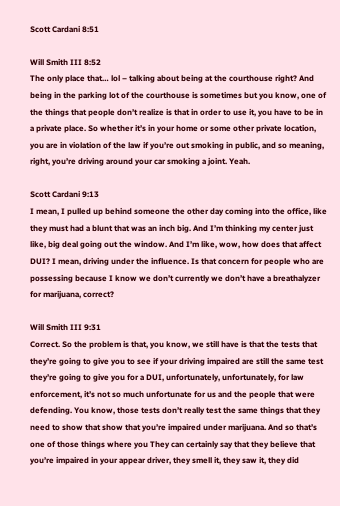Scott Cardani 8:51

Will Smith III 8:52
The only place that… lol – talking about being at the courthouse right? And being in the parking lot of the courthouse is sometimes but you know, one of the things that people don’t realize is that in order to use it, you have to be in a private place. So whether it’s in your home or some other private location, you are in violation of the law if you’re out smoking in public, and so meaning, right, you’re driving around your car smoking a joint. Yeah.

Scott Cardani 9:13
I mean, I pulled up behind someone the other day coming into the office, like they must had a blunt that was an inch big. And I’m thinking my center just like, big deal going out the window. And I’m like, wow, how does that affect DUI? I mean, driving under the influence. Is that concern for people who are possessing because I know we don’t currently we don’t have a breathalyzer for marijuana, correct?

Will Smith III 9:31
Correct. So the problem is that, you know, we still have is that the tests that they’re going to give you to see if your driving impaired are still the same test they’re going to give you for a DUI, unfortunately, unfortunately, for law enforcement, it’s not so much unfortunate for us and the people that were defending. You know, those tests don’t really test the same things that they need to show that show that you’re impaired under marijuana. And so that’s one of those things where you They can certainly say that they believe that you’re impaired in your appear driver, they smell it, they saw it, they did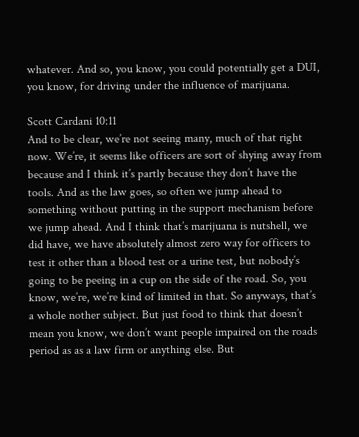whatever. And so, you know, you could potentially get a DUI, you know, for driving under the influence of marijuana.

Scott Cardani 10:11
And to be clear, we’re not seeing many, much of that right now. We’re, it seems like officers are sort of shying away from because and I think it’s partly because they don’t have the tools. And as the law goes, so often we jump ahead to something without putting in the support mechanism before we jump ahead. And I think that’s marijuana is nutshell, we did have, we have absolutely almost zero way for officers to test it other than a blood test or a urine test, but nobody’s going to be peeing in a cup on the side of the road. So, you know, we’re, we’re kind of limited in that. So anyways, that’s a whole nother subject. But just food to think that doesn’t mean you know, we don’t want people impaired on the roads period as as a law firm or anything else. But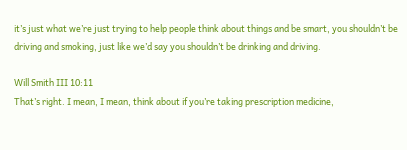it’s just what we’re just trying to help people think about things and be smart, you shouldn’t be driving and smoking, just like we’d say you shouldn’t be drinking and driving.

Will Smith III 10:11
That’s right. I mean, I mean, think about if you’re taking prescription medicine,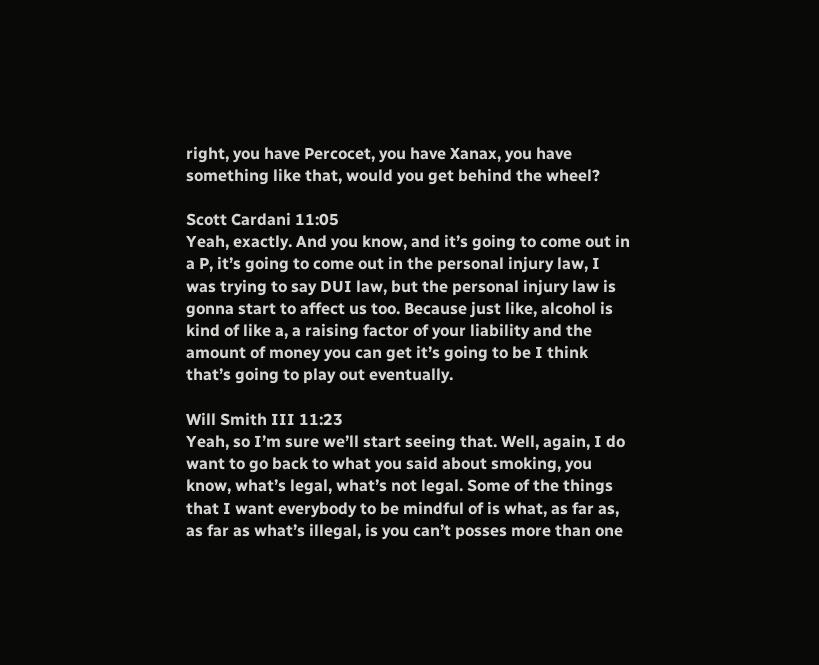right, you have Percocet, you have Xanax, you have something like that, would you get behind the wheel?

Scott Cardani 11:05
Yeah, exactly. And you know, and it’s going to come out in a P, it’s going to come out in the personal injury law, I was trying to say DUI law, but the personal injury law is gonna start to affect us too. Because just like, alcohol is kind of like a, a raising factor of your liability and the amount of money you can get it’s going to be I think that’s going to play out eventually.

Will Smith III 11:23
Yeah, so I’m sure we’ll start seeing that. Well, again, I do want to go back to what you said about smoking, you know, what’s legal, what’s not legal. Some of the things that I want everybody to be mindful of is what, as far as, as far as what’s illegal, is you can’t posses more than one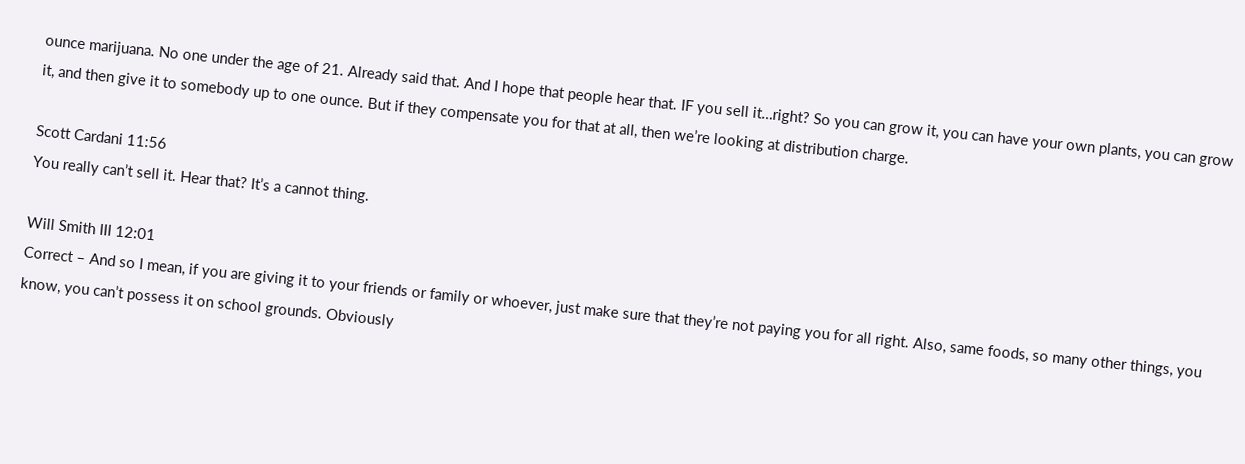ounce marijuana. No one under the age of 21. Already said that. And I hope that people hear that. IF you sell it…right? So you can grow it, you can have your own plants, you can grow it, and then give it to somebody up to one ounce. But if they compensate you for that at all, then we’re looking at distribution charge.

Scott Cardani 11:56
You really can’t sell it. Hear that? It’s a cannot thing.

Will Smith III 12:01
Correct – And so I mean, if you are giving it to your friends or family or whoever, just make sure that they’re not paying you for all right. Also, same foods, so many other things, you know, you can’t possess it on school grounds. Obviously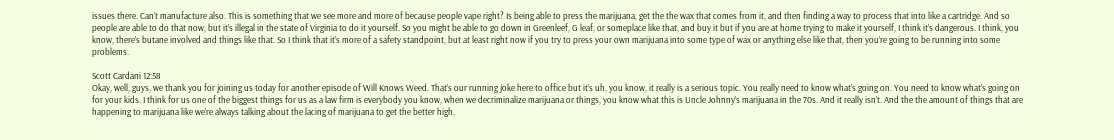issues there. Can’t manufacture also. This is something that we see more and more of because people vape right? Is being able to press the marijuana, get the the wax that comes from it, and then finding a way to process that into like a cartridge. And so people are able to do that now, but it’s illegal in the state of Virginia to do it yourself. So you might be able to go down in Greenleef, G leaf, or someplace like that, and buy it but if you are at home trying to make it yourself, I think it’s dangerous. I think, you know, there’s butane involved and things like that. So I think that it’s more of a safety standpoint, but at least right now if you try to press your own marijuana into some type of wax or anything else like that, then you’re going to be running into some problems.

Scott Cardani 12:58
Okay, well, guys, we thank you for joining us today for another episode of Will Knows Weed. That’s our running joke here to office but it’s uh, you know, it really is a serious topic. You really need to know what’s going on. You need to know what’s going on for your kids. I think for us one of the biggest things for us as a law firm is everybody you know, when we decriminalize marijuana or things, you know what this is Uncle Johnny’s marijuana in the 70s. And it really isn’t. And the the amount of things that are happening to marijuana like we’re always talking about the lacing of marijuana to get the better high,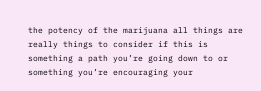the potency of the marijuana all things are really things to consider if this is something a path you’re going down to or something you’re encouraging your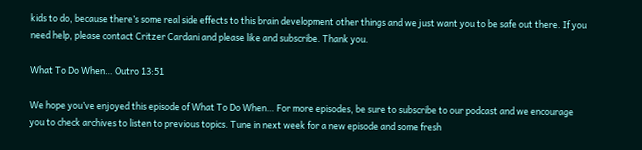kids to do, because there’s some real side effects to this brain development other things and we just want you to be safe out there. If you need help, please contact Critzer Cardani and please like and subscribe. Thank you.

What To Do When… Outro 13:51

We hope you’ve enjoyed this episode of What To Do When… For more episodes, be sure to subscribe to our podcast and we encourage you to check archives to listen to previous topics. Tune in next week for a new episode and some fresh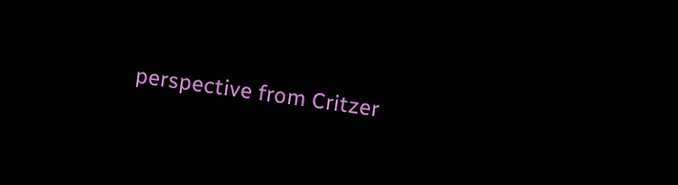perspective from Critzer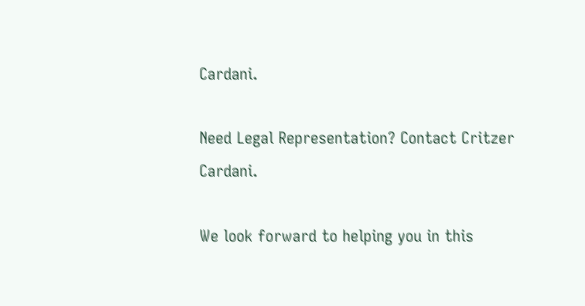Cardani.

Need Legal Representation? Contact Critzer Cardani.

We look forward to helping you in this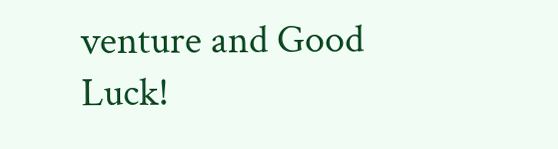venture and Good Luck!